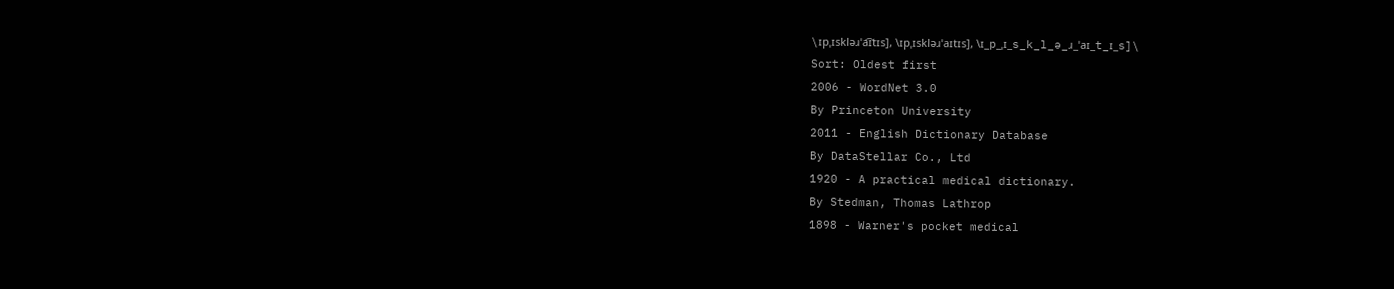\ɪpˌɪskləɹˈa͡ɪtɪs], \ɪpˌɪskləɹˈaɪtɪs], \ɪ_p_ˌɪ_s_k_l_ə_ɹ_ˈaɪ_t_ɪ_s]\
Sort: Oldest first
2006 - WordNet 3.0
By Princeton University
2011 - English Dictionary Database
By DataStellar Co., Ltd
1920 - A practical medical dictionary.
By Stedman, Thomas Lathrop
1898 - Warner's pocket medical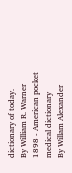dictionary of today.
By William R. Warner
1898 - American pocket medical dictionary
By Willam Alexander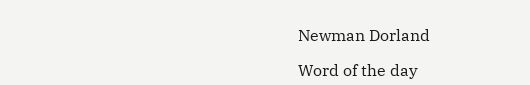Newman Dorland

Word of the day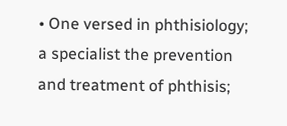• One versed in phthisiology; a specialist the prevention and treatment of phthisis;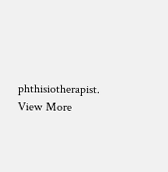phthisiotherapist.
View More